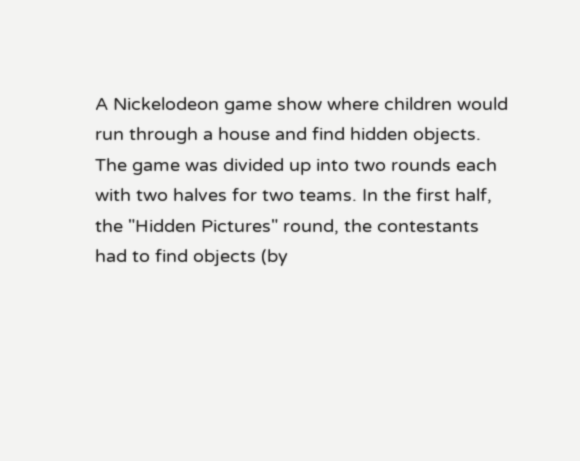A Nickelodeon game show where children would run through a house and find hidden objects. The game was divided up into two rounds each with two halves for two teams. In the first half, the "Hidden Pictures" round, the contestants had to find objects (by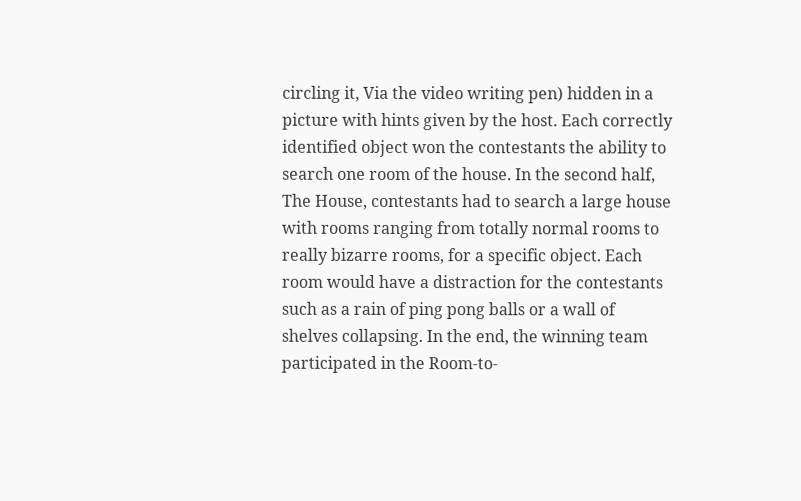circling it, Via the video writing pen) hidden in a picture with hints given by the host. Each correctly identified object won the contestants the ability to search one room of the house. In the second half, The House, contestants had to search a large house with rooms ranging from totally normal rooms to really bizarre rooms, for a specific object. Each room would have a distraction for the contestants such as a rain of ping pong balls or a wall of shelves collapsing. In the end, the winning team participated in the Room-to-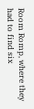Room Romp, where they had to find six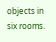objects in six rooms.